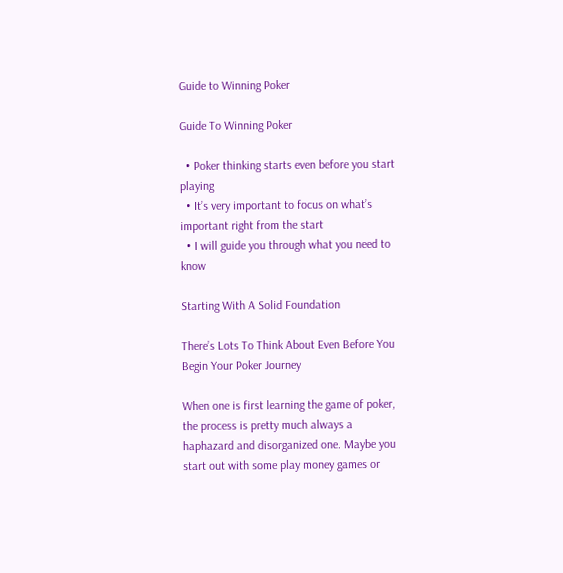Guide to Winning Poker

Guide To Winning Poker

  • Poker thinking starts even before you start playing
  • It’s very important to focus on what’s important right from the start
  • I will guide you through what you need to know

Starting With A Solid Foundation

There’s Lots To Think About Even Before You Begin Your Poker Journey

When one is first learning the game of poker, the process is pretty much always a haphazard and disorganized one. Maybe you start out with some play money games or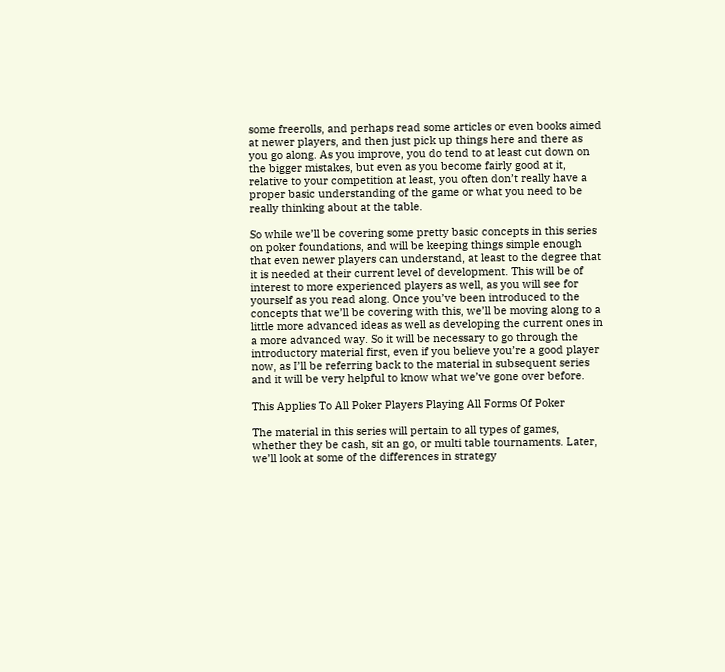some freerolls, and perhaps read some articles or even books aimed at newer players, and then just pick up things here and there as you go along. As you improve, you do tend to at least cut down on the bigger mistakes, but even as you become fairly good at it, relative to your competition at least, you often don’t really have a proper basic understanding of the game or what you need to be really thinking about at the table.

So while we’ll be covering some pretty basic concepts in this series on poker foundations, and will be keeping things simple enough that even newer players can understand, at least to the degree that it is needed at their current level of development. This will be of interest to more experienced players as well, as you will see for yourself as you read along. Once you’ve been introduced to the concepts that we’ll be covering with this, we’ll be moving along to a little more advanced ideas as well as developing the current ones in a more advanced way. So it will be necessary to go through the introductory material first, even if you believe you’re a good player now, as I’ll be referring back to the material in subsequent series and it will be very helpful to know what we’ve gone over before.

This Applies To All Poker Players Playing All Forms Of Poker

The material in this series will pertain to all types of games, whether they be cash, sit an go, or multi table tournaments. Later, we’ll look at some of the differences in strategy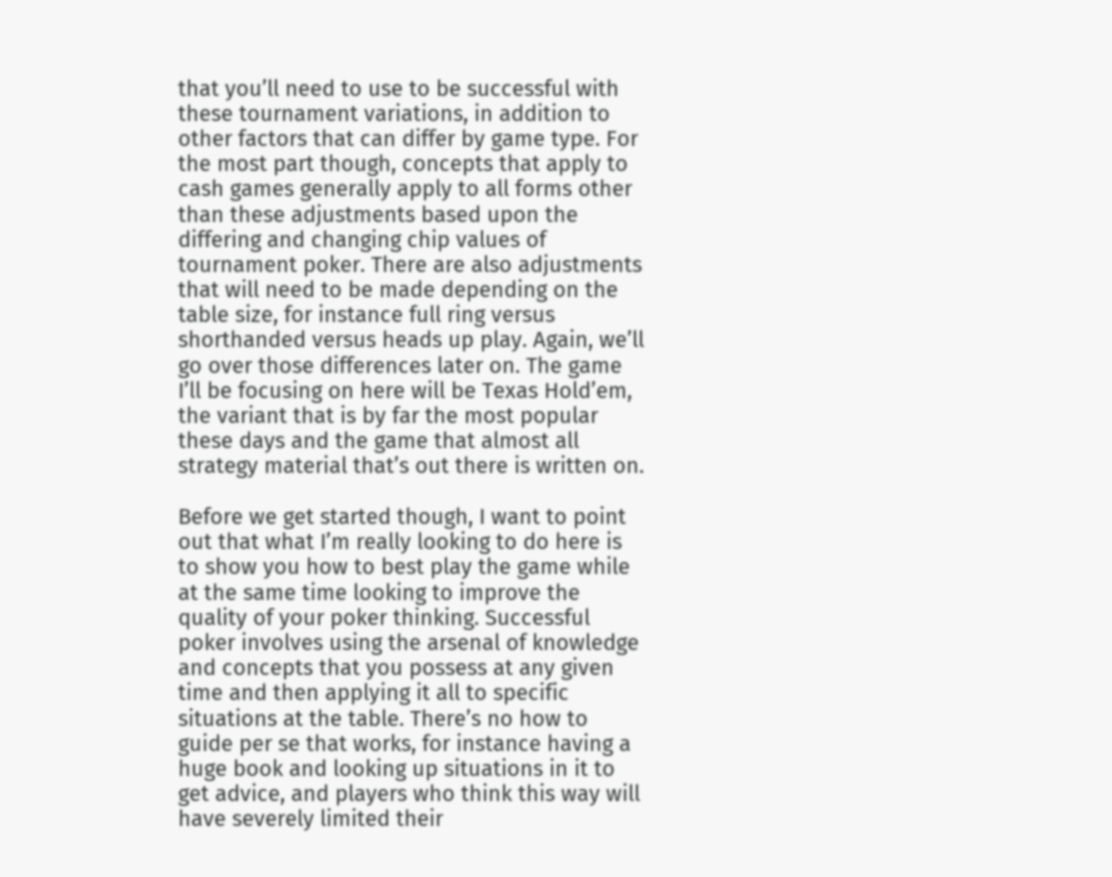that you’ll need to use to be successful with these tournament variations, in addition to other factors that can differ by game type. For the most part though, concepts that apply to cash games generally apply to all forms other than these adjustments based upon the differing and changing chip values of tournament poker. There are also adjustments that will need to be made depending on the table size, for instance full ring versus shorthanded versus heads up play. Again, we’ll go over those differences later on. The game I’ll be focusing on here will be Texas Hold’em, the variant that is by far the most popular these days and the game that almost all strategy material that’s out there is written on.

Before we get started though, I want to point out that what I’m really looking to do here is to show you how to best play the game while at the same time looking to improve the quality of your poker thinking. Successful poker involves using the arsenal of knowledge and concepts that you possess at any given time and then applying it all to specific situations at the table. There’s no how to guide per se that works, for instance having a huge book and looking up situations in it to get advice, and players who think this way will have severely limited their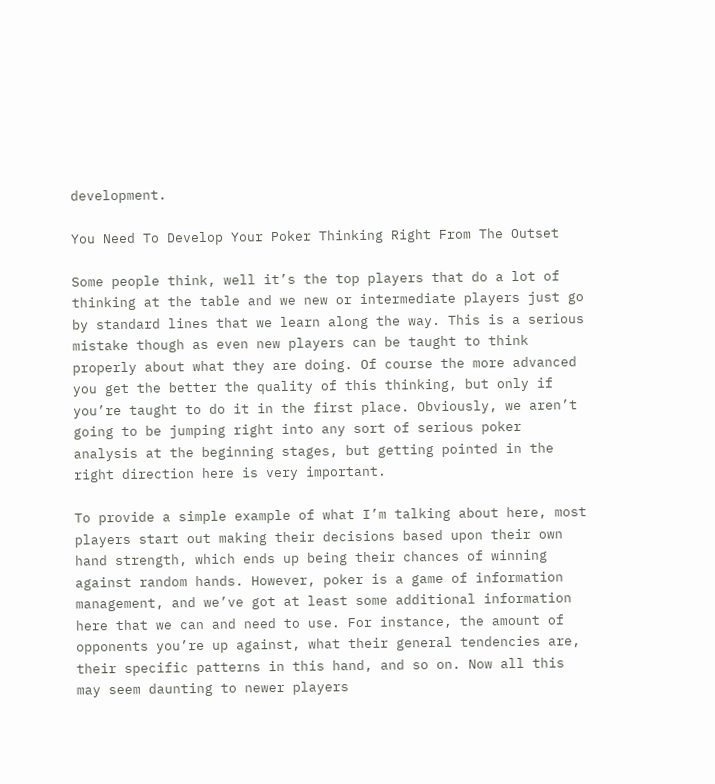development.

You Need To Develop Your Poker Thinking Right From The Outset

Some people think, well it’s the top players that do a lot of thinking at the table and we new or intermediate players just go by standard lines that we learn along the way. This is a serious mistake though as even new players can be taught to think properly about what they are doing. Of course the more advanced you get the better the quality of this thinking, but only if you’re taught to do it in the first place. Obviously, we aren’t going to be jumping right into any sort of serious poker analysis at the beginning stages, but getting pointed in the right direction here is very important.

To provide a simple example of what I’m talking about here, most players start out making their decisions based upon their own hand strength, which ends up being their chances of winning against random hands. However, poker is a game of information management, and we’ve got at least some additional information here that we can and need to use. For instance, the amount of opponents you’re up against, what their general tendencies are, their specific patterns in this hand, and so on. Now all this may seem daunting to newer players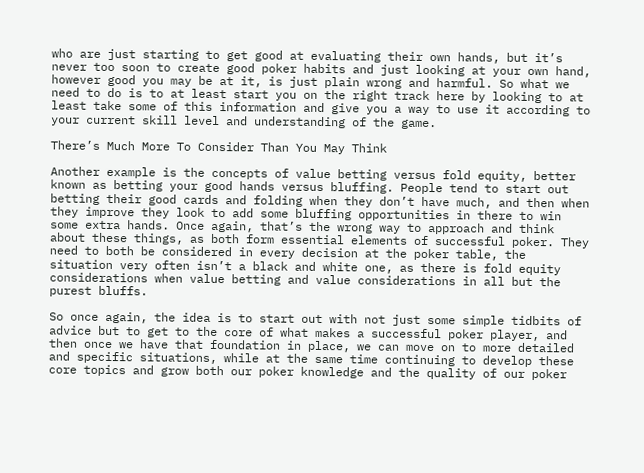who are just starting to get good at evaluating their own hands, but it’s never too soon to create good poker habits and just looking at your own hand, however good you may be at it, is just plain wrong and harmful. So what we need to do is to at least start you on the right track here by looking to at least take some of this information and give you a way to use it according to your current skill level and understanding of the game.

There’s Much More To Consider Than You May Think

Another example is the concepts of value betting versus fold equity, better known as betting your good hands versus bluffing. People tend to start out betting their good cards and folding when they don’t have much, and then when they improve they look to add some bluffing opportunities in there to win some extra hands. Once again, that’s the wrong way to approach and think about these things, as both form essential elements of successful poker. They need to both be considered in every decision at the poker table, the situation very often isn’t a black and white one, as there is fold equity considerations when value betting and value considerations in all but the purest bluffs.

So once again, the idea is to start out with not just some simple tidbits of advice but to get to the core of what makes a successful poker player, and then once we have that foundation in place, we can move on to more detailed and specific situations, while at the same time continuing to develop these core topics and grow both our poker knowledge and the quality of our poker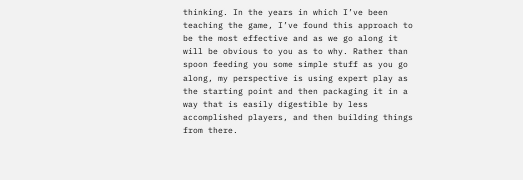thinking. In the years in which I’ve been teaching the game, I’ve found this approach to be the most effective and as we go along it will be obvious to you as to why. Rather than spoon feeding you some simple stuff as you go along, my perspective is using expert play as the starting point and then packaging it in a way that is easily digestible by less accomplished players, and then building things from there.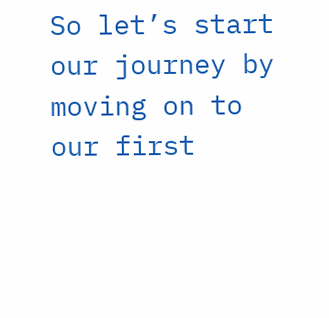So let’s start our journey by moving on to our first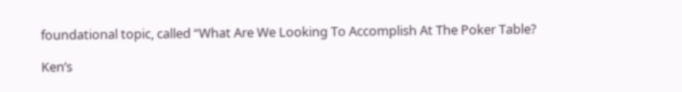foundational topic, called “What Are We Looking To Accomplish At The Poker Table?

Ken’s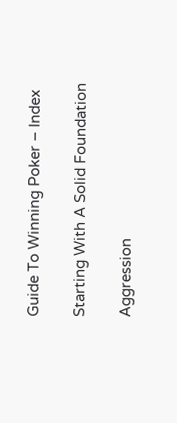Guide To Winning Poker – Index

Starting With A Solid Foundation

Aggression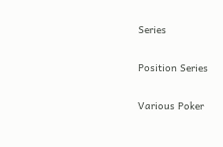Series

Position Series

Various Poker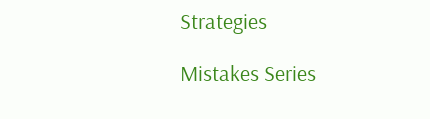Strategies

Mistakes Series